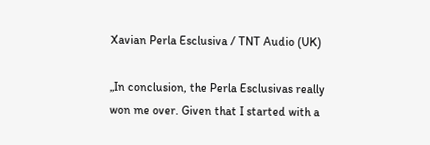Xavian Perla Esclusiva / TNT Audio (UK)

„In conclusion, the Perla Esclusivas really won me over. Given that I started with a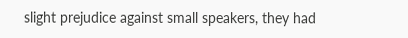slight prejudice against small speakers, they had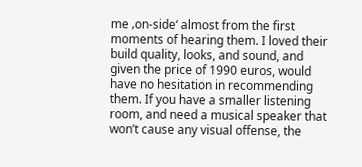me ‚on-side‘ almost from the first moments of hearing them. I loved their build quality, looks, and sound, and given the price of 1990 euros, would have no hesitation in recommending them. If you have a smaller listening room, and need a musical speaker that won’t cause any visual offense, the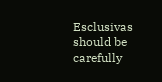Esclusivas should be carefully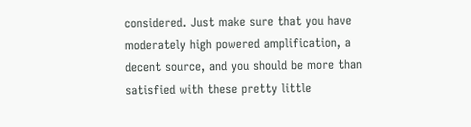considered. Just make sure that you have moderately high powered amplification, a decent source, and you should be more than satisfied with these pretty little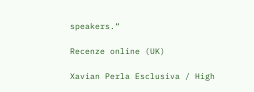speakers.“

Recenze online (UK)

Xavian Perla Esclusiva / High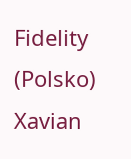Fidelity (Polsko)
Xavian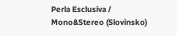Perla Esclusiva / Mono&Stereo (Slovinsko)